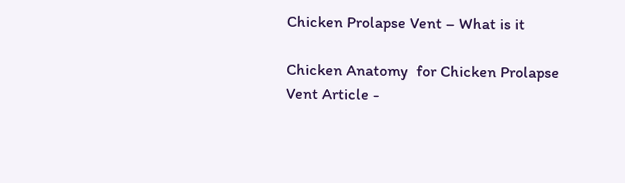Chicken Prolapse Vent – What is it

Chicken Anatomy  for Chicken Prolapse Vent Article -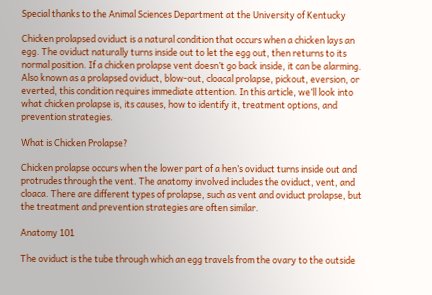Special thanks to the Animal Sciences Department at the University of Kentucky

Chicken prolapsed oviduct is a natural condition that occurs when a chicken lays an egg. The oviduct naturally turns inside out to let the egg out, then returns to its normal position. If a chicken prolapse vent doesn’t go back inside, it can be alarming. Also known as a prolapsed oviduct, blow-out, cloacal prolapse, pickout, eversion, or everted, this condition requires immediate attention. In this article, we’ll look into what chicken prolapse is, its causes, how to identify it, treatment options, and prevention strategies.

What is Chicken Prolapse?

Chicken prolapse occurs when the lower part of a hen’s oviduct turns inside out and protrudes through the vent. The anatomy involved includes the oviduct, vent, and cloaca. There are different types of prolapse, such as vent and oviduct prolapse, but the treatment and prevention strategies are often similar.

Anatomy 101

The oviduct is the tube through which an egg travels from the ovary to the outside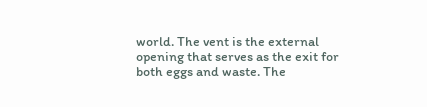world. The vent is the external opening that serves as the exit for both eggs and waste. The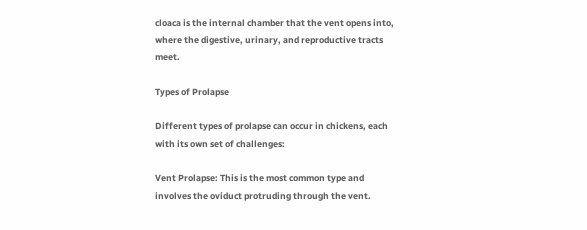cloaca is the internal chamber that the vent opens into, where the digestive, urinary, and reproductive tracts meet.

Types of Prolapse

Different types of prolapse can occur in chickens, each with its own set of challenges:

Vent Prolapse: This is the most common type and involves the oviduct protruding through the vent.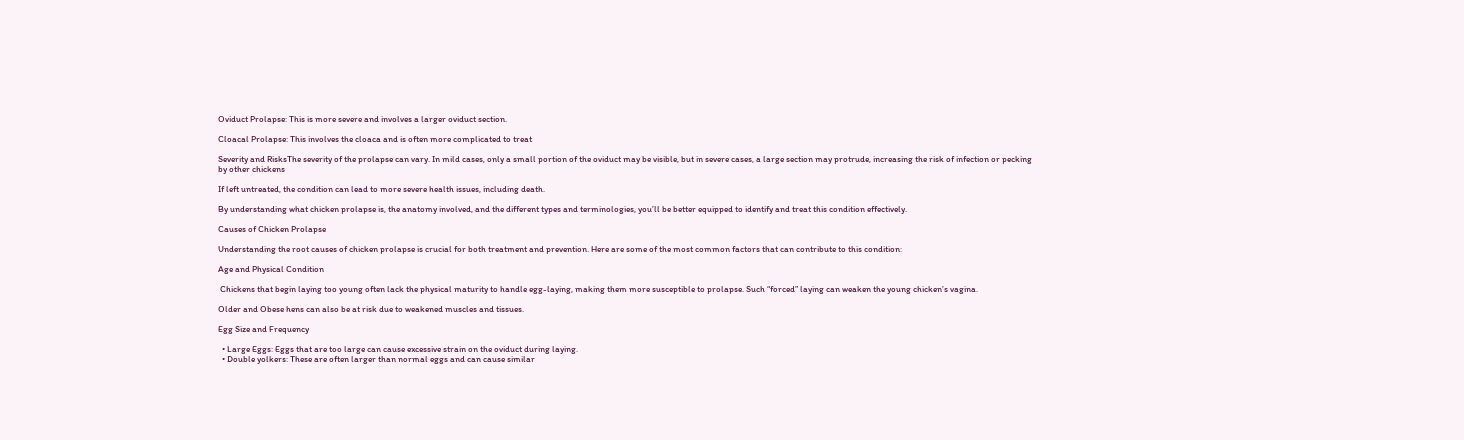Oviduct Prolapse: This is more severe and involves a larger oviduct section.

Cloacal Prolapse: This involves the cloaca and is often more complicated to treat

Severity and RisksThe severity of the prolapse can vary. In mild cases, only a small portion of the oviduct may be visible, but in severe cases, a large section may protrude, increasing the risk of infection or pecking by other chickens

If left untreated, the condition can lead to more severe health issues, including death.

By understanding what chicken prolapse is, the anatomy involved, and the different types and terminologies, you’ll be better equipped to identify and treat this condition effectively.

Causes of Chicken Prolapse

Understanding the root causes of chicken prolapse is crucial for both treatment and prevention. Here are some of the most common factors that can contribute to this condition:

Age and Physical Condition

 Chickens that begin laying too young often lack the physical maturity to handle egg-laying, making them more susceptible to prolapse. Such “forced” laying can weaken the young chicken’s vagina.

Older and Obese hens can also be at risk due to weakened muscles and tissues.

Egg Size and Frequency

  • Large Eggs: Eggs that are too large can cause excessive strain on the oviduct during laying.
  • Double yolkers: These are often larger than normal eggs and can cause similar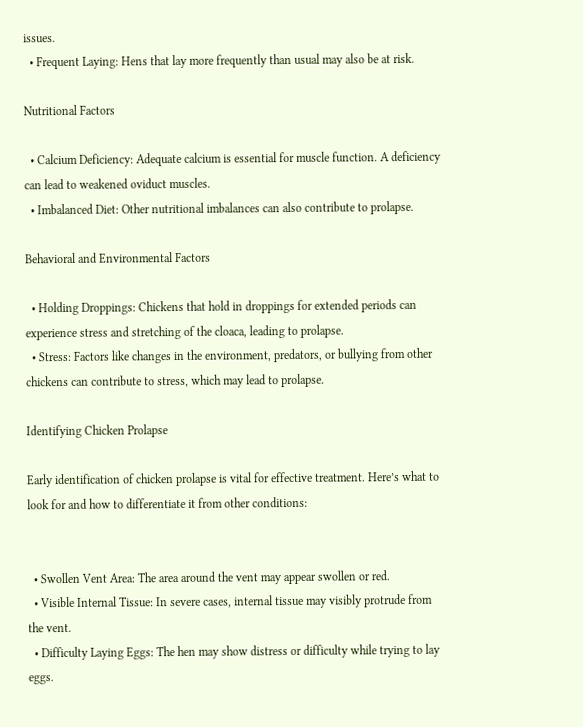issues.
  • Frequent Laying: Hens that lay more frequently than usual may also be at risk.

Nutritional Factors

  • Calcium Deficiency: Adequate calcium is essential for muscle function. A deficiency can lead to weakened oviduct muscles.
  • Imbalanced Diet: Other nutritional imbalances can also contribute to prolapse.

Behavioral and Environmental Factors

  • Holding Droppings: Chickens that hold in droppings for extended periods can experience stress and stretching of the cloaca, leading to prolapse.
  • Stress: Factors like changes in the environment, predators, or bullying from other chickens can contribute to stress, which may lead to prolapse.

Identifying Chicken Prolapse

Early identification of chicken prolapse is vital for effective treatment. Here’s what to look for and how to differentiate it from other conditions:


  • Swollen Vent Area: The area around the vent may appear swollen or red.
  • Visible Internal Tissue: In severe cases, internal tissue may visibly protrude from the vent.
  • Difficulty Laying Eggs: The hen may show distress or difficulty while trying to lay eggs.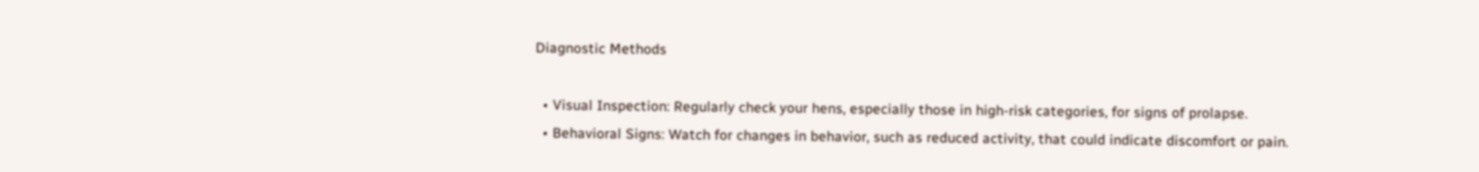Diagnostic Methods

  • Visual Inspection: Regularly check your hens, especially those in high-risk categories, for signs of prolapse.
  • Behavioral Signs: Watch for changes in behavior, such as reduced activity, that could indicate discomfort or pain.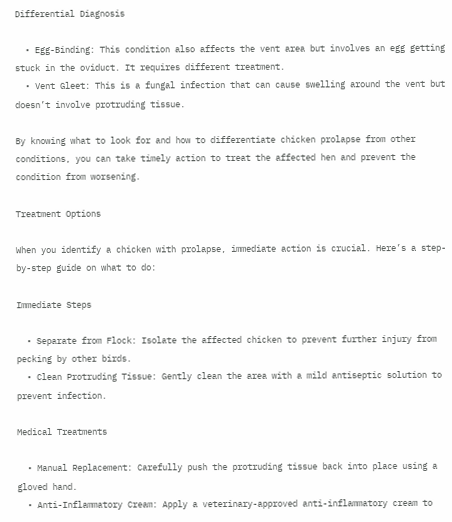Differential Diagnosis

  • Egg-Binding: This condition also affects the vent area but involves an egg getting stuck in the oviduct. It requires different treatment.
  • Vent Gleet: This is a fungal infection that can cause swelling around the vent but doesn’t involve protruding tissue.

By knowing what to look for and how to differentiate chicken prolapse from other conditions, you can take timely action to treat the affected hen and prevent the condition from worsening.

Treatment Options

When you identify a chicken with prolapse, immediate action is crucial. Here’s a step-by-step guide on what to do:

Immediate Steps

  • Separate from Flock: Isolate the affected chicken to prevent further injury from pecking by other birds.
  • Clean Protruding Tissue: Gently clean the area with a mild antiseptic solution to prevent infection.

Medical Treatments

  • Manual Replacement: Carefully push the protruding tissue back into place using a gloved hand.
  • Anti-Inflammatory Cream: Apply a veterinary-approved anti-inflammatory cream to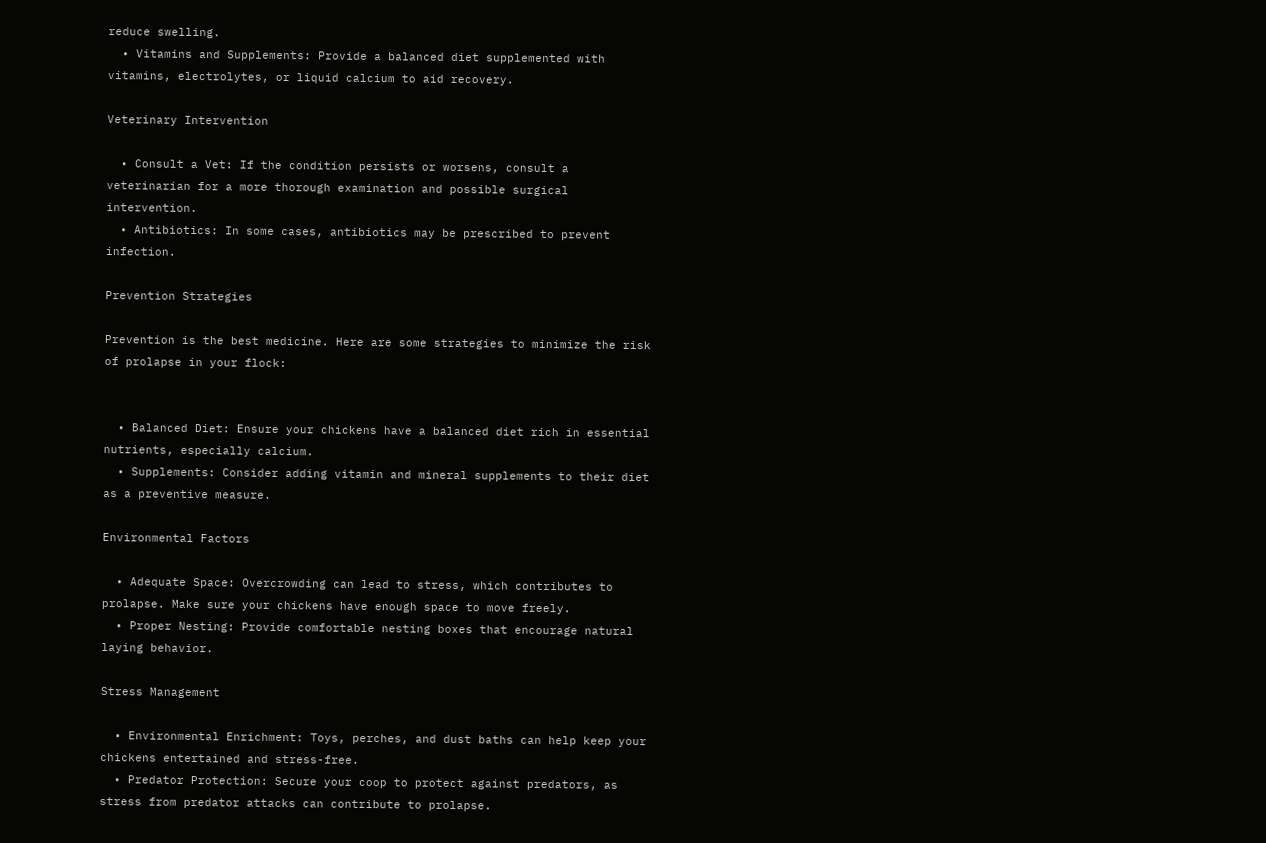reduce swelling.
  • Vitamins and Supplements: Provide a balanced diet supplemented with vitamins, electrolytes, or liquid calcium to aid recovery.

Veterinary Intervention

  • Consult a Vet: If the condition persists or worsens, consult a veterinarian for a more thorough examination and possible surgical intervention.
  • Antibiotics: In some cases, antibiotics may be prescribed to prevent infection.

Prevention Strategies

Prevention is the best medicine. Here are some strategies to minimize the risk of prolapse in your flock:


  • Balanced Diet: Ensure your chickens have a balanced diet rich in essential nutrients, especially calcium.
  • Supplements: Consider adding vitamin and mineral supplements to their diet as a preventive measure.

Environmental Factors

  • Adequate Space: Overcrowding can lead to stress, which contributes to prolapse. Make sure your chickens have enough space to move freely.
  • Proper Nesting: Provide comfortable nesting boxes that encourage natural laying behavior.

Stress Management

  • Environmental Enrichment: Toys, perches, and dust baths can help keep your chickens entertained and stress-free.
  • Predator Protection: Secure your coop to protect against predators, as stress from predator attacks can contribute to prolapse.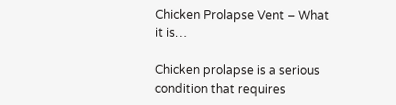Chicken Prolapse Vent – What it is…

Chicken prolapse is a serious condition that requires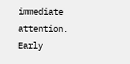immediate attention. Early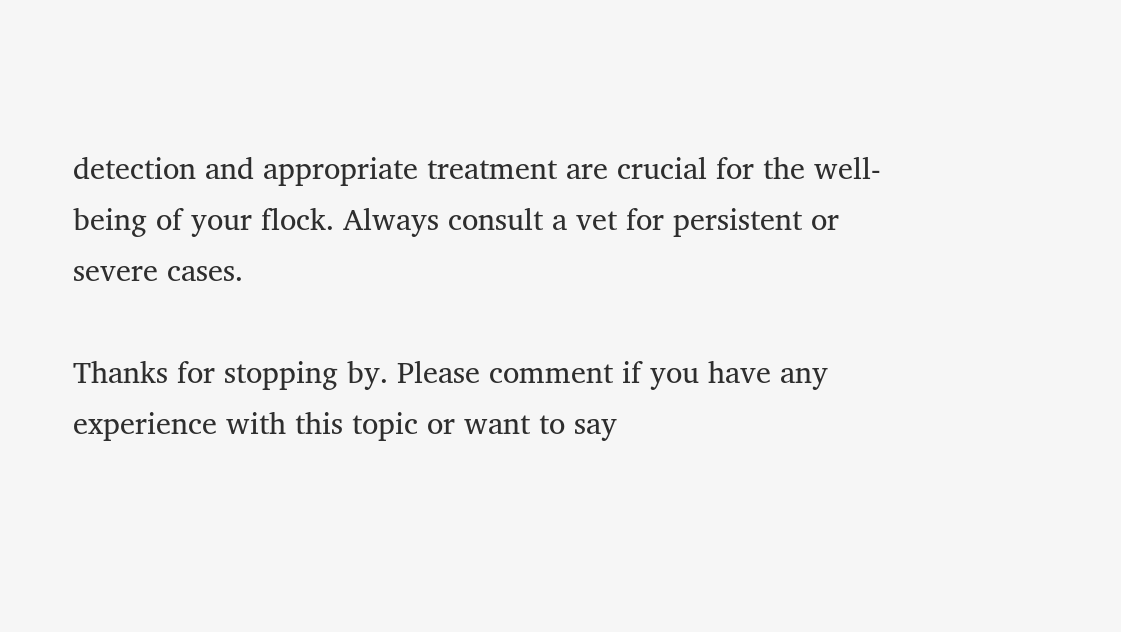detection and appropriate treatment are crucial for the well-being of your flock. Always consult a vet for persistent or severe cases.

Thanks for stopping by. Please comment if you have any experience with this topic or want to say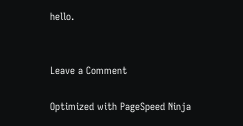hello.


Leave a Comment

Optimized with PageSpeed Ninja